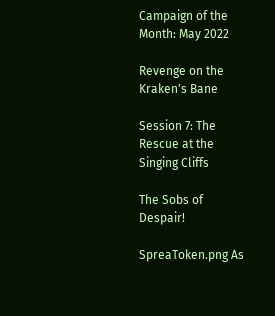Campaign of the Month: May 2022

Revenge on the Kraken's Bane

Session 7: The Rescue at the Singing Cliffs

The Sobs of Despair!

SpreaToken.png As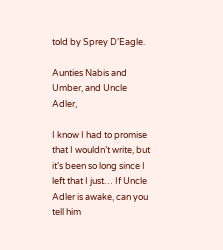told by Sprey D’Eagle.

Aunties Nabis and Umber, and Uncle Adler,

I know I had to promise that I wouldn’t write, but it’s been so long since I left that I just… If Uncle Adler is awake, can you tell him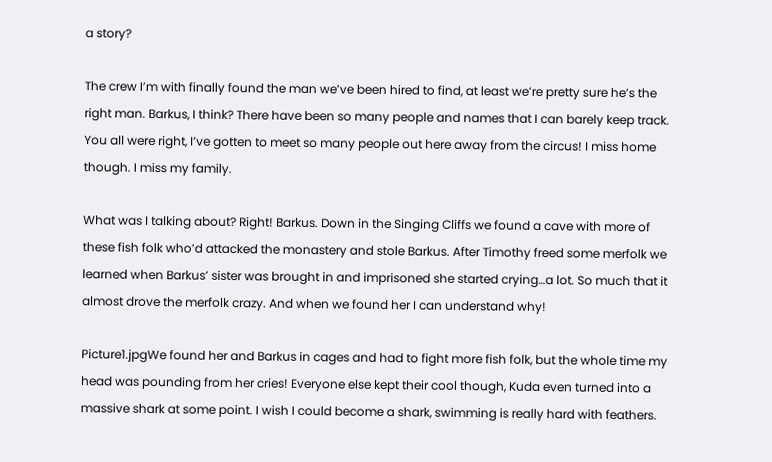a story?

The crew I’m with finally found the man we’ve been hired to find, at least we’re pretty sure he’s the right man. Barkus, I think? There have been so many people and names that I can barely keep track. You all were right, I’ve gotten to meet so many people out here away from the circus! I miss home though. I miss my family.

What was I talking about? Right! Barkus. Down in the Singing Cliffs we found a cave with more of these fish folk who’d attacked the monastery and stole Barkus. After Timothy freed some merfolk we learned when Barkus’ sister was brought in and imprisoned she started crying…a lot. So much that it almost drove the merfolk crazy. And when we found her I can understand why!

Picture1.jpgWe found her and Barkus in cages and had to fight more fish folk, but the whole time my head was pounding from her cries! Everyone else kept their cool though, Kuda even turned into a massive shark at some point. I wish I could become a shark, swimming is really hard with feathers.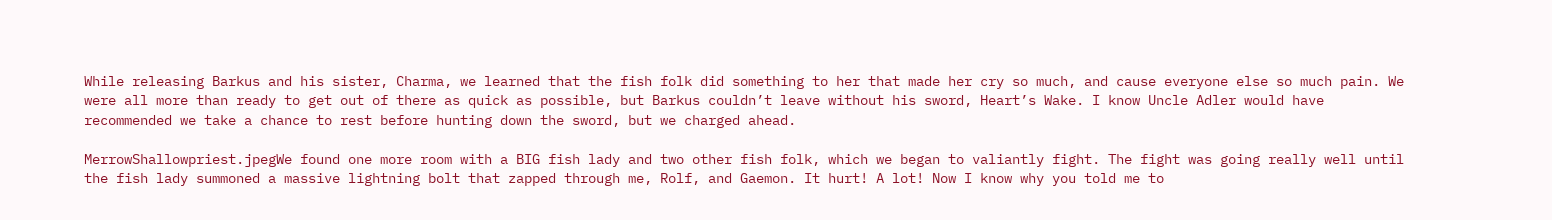While releasing Barkus and his sister, Charma, we learned that the fish folk did something to her that made her cry so much, and cause everyone else so much pain. We were all more than ready to get out of there as quick as possible, but Barkus couldn’t leave without his sword, Heart’s Wake. I know Uncle Adler would have recommended we take a chance to rest before hunting down the sword, but we charged ahead.

MerrowShallowpriest.jpegWe found one more room with a BIG fish lady and two other fish folk, which we began to valiantly fight. The fight was going really well until the fish lady summoned a massive lightning bolt that zapped through me, Rolf, and Gaemon. It hurt! A lot! Now I know why you told me to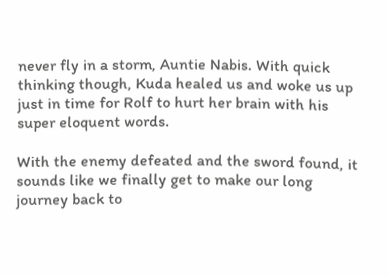never fly in a storm, Auntie Nabis. With quick thinking though, Kuda healed us and woke us up just in time for Rolf to hurt her brain with his super eloquent words.

With the enemy defeated and the sword found, it sounds like we finally get to make our long journey back to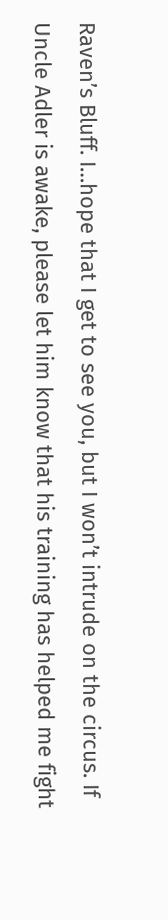Raven’s Bluff. I…hope that I get to see you, but I won’t intrude on the circus. If Uncle Adler is awake, please let him know that his training has helped me fight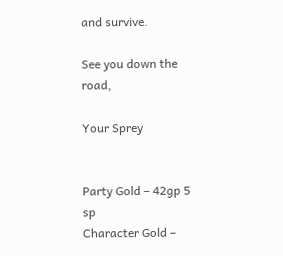and survive.

See you down the road,

Your Sprey


Party Gold – 42gp 5 sp
Character Gold –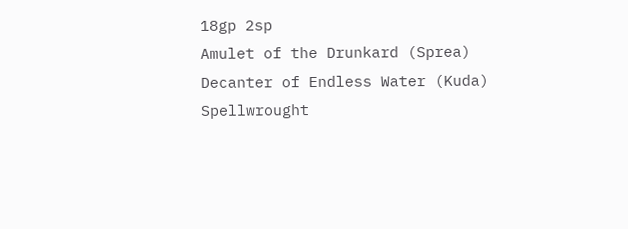18gp 2sp
Amulet of the Drunkard (Sprea)
Decanter of Endless Water (Kuda)
Spellwrought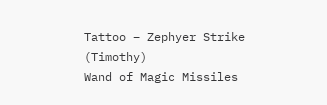Tattoo – Zephyer Strike (Timothy)
Wand of Magic Missiles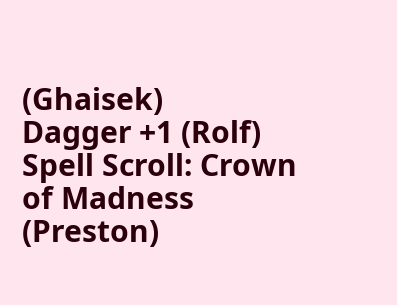(Ghaisek)
Dagger +1 (Rolf)
Spell Scroll: Crown of Madness (Preston)